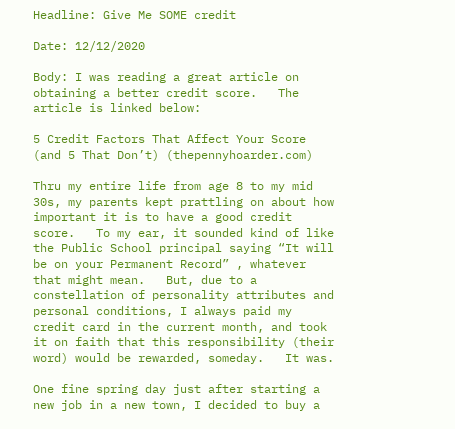Headline: Give Me SOME credit

Date: 12/12/2020

Body: I was reading a great article on obtaining a better credit score.   The article is linked below:

5 Credit Factors That Affect Your Score (and 5 That Don’t) (thepennyhoarder.com)

Thru my entire life from age 8 to my mid 30s, my parents kept prattling on about how important it is to have a good credit score.   To my ear, it sounded kind of like the Public School principal saying “It will be on your Permanent Record” , whatever that might mean.   But, due to a constellation of personality attributes and personal conditions, I always paid my credit card in the current month, and took it on faith that this responsibility (their word) would be rewarded, someday.   It was.

One fine spring day just after starting a new job in a new town, I decided to buy a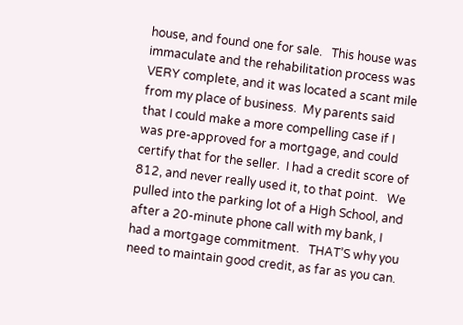house, and found one for sale.   This house was immaculate and the rehabilitation process was VERY complete, and it was located a scant mile from my place of business.  My parents said that I could make a more compelling case if I was pre-approved for a mortgage, and could certify that for the seller.  I had a credit score of 812, and never really used it, to that point.   We pulled into the parking lot of a High School, and after a 20-minute phone call with my bank, I had a mortgage commitment.   THAT’S why you need to maintain good credit, as far as you can.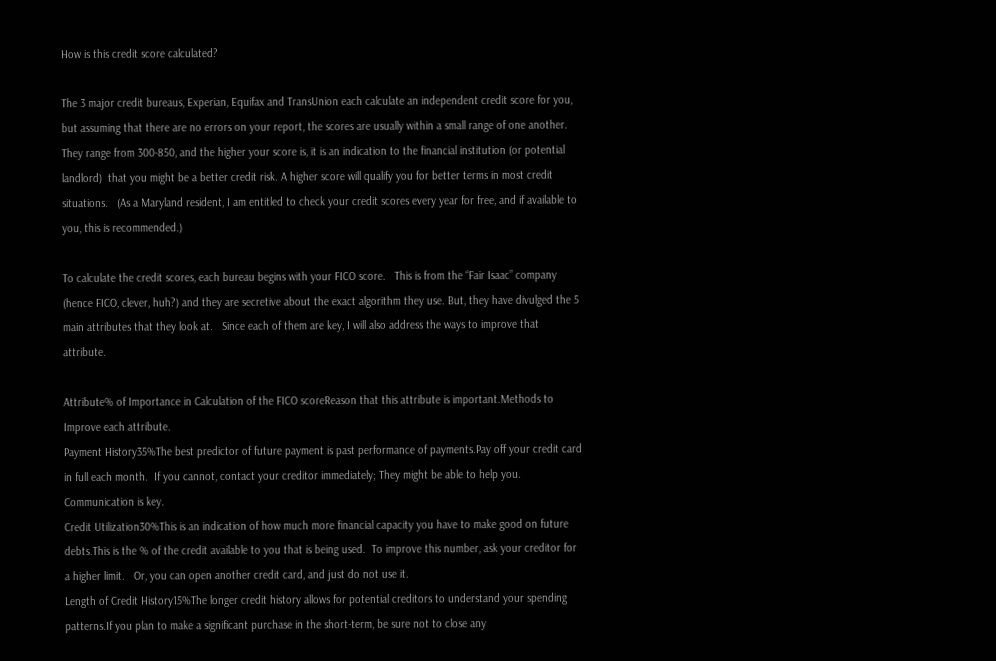How is this credit score calculated?

The 3 major credit bureaus, Experian, Equifax and TransUnion each calculate an independent credit score for you, but assuming that there are no errors on your report, the scores are usually within a small range of one another.  They range from 300-850, and the higher your score is, it is an indication to the financial institution (or potential landlord)  that you might be a better credit risk. A higher score will qualify you for better terms in most credit situations.   (As a Maryland resident, I am entitled to check your credit scores every year for free, and if available to you, this is recommended.)

To calculate the credit scores, each bureau begins with your FICO score.   This is from the “Fair Isaac” company (hence FICO, clever, huh?) and they are secretive about the exact algorithm they use. But, they have divulged the 5 main attributes that they look at.   Since each of them are key, I will also address the ways to improve that attribute.

Attribute% of Importance in Calculation of the FICO scoreReason that this attribute is important.Methods to Improve each attribute.
Payment History35%The best predictor of future payment is past performance of payments.Pay off your credit card in full each month.  If you cannot, contact your creditor immediately; They might be able to help you.  Communication is key.
Credit Utilization30%This is an indication of how much more financial capacity you have to make good on future debts.This is the % of the credit available to you that is being used.  To improve this number, ask your creditor for a higher limit.   Or, you can open another credit card, and just do not use it.
Length of Credit History15%The longer credit history allows for potential creditors to understand your spending patterns.If you plan to make a significant purchase in the short-term, be sure not to close any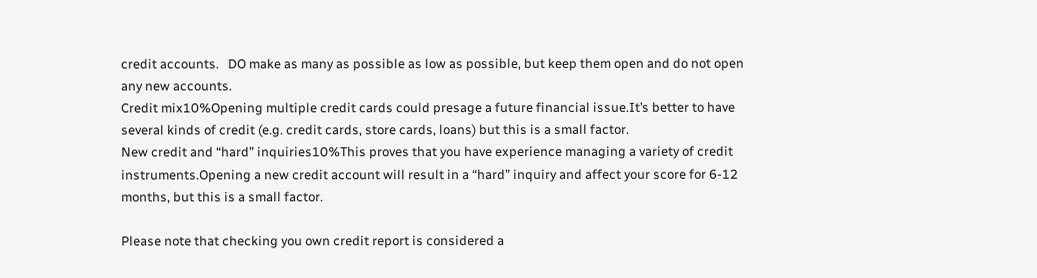credit accounts.   DO make as many as possible as low as possible, but keep them open and do not open any new accounts.
Credit mix10%Opening multiple credit cards could presage a future financial issue.It’s better to have several kinds of credit (e.g. credit cards, store cards, loans) but this is a small factor.
New credit and “hard” inquiries10%This proves that you have experience managing a variety of credit instruments.Opening a new credit account will result in a “hard” inquiry and affect your score for 6-12 months, but this is a small factor.

Please note that checking you own credit report is considered a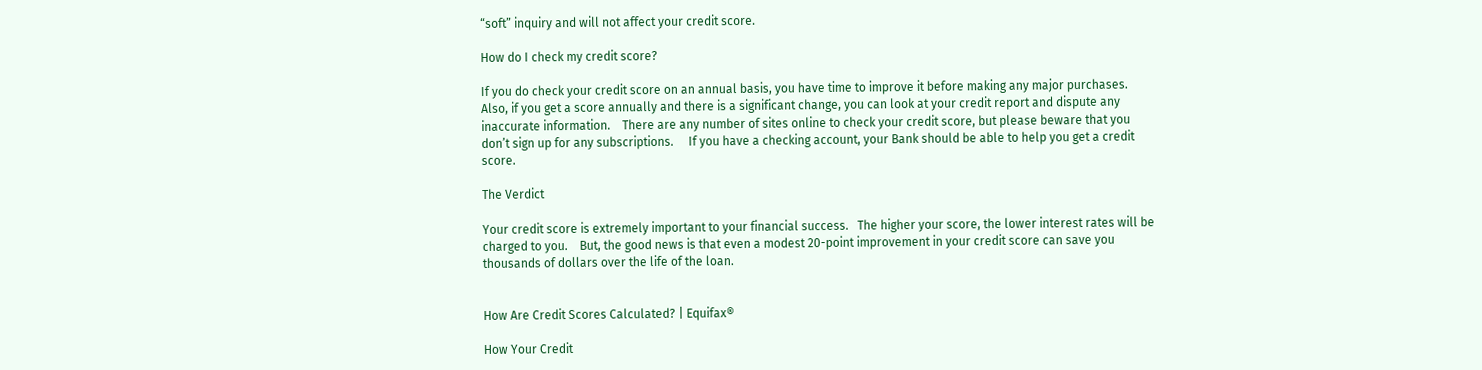“soft” inquiry and will not affect your credit score.

How do I check my credit score?

If you do check your credit score on an annual basis, you have time to improve it before making any major purchases.   Also, if you get a score annually and there is a significant change, you can look at your credit report and dispute any inaccurate information.    There are any number of sites online to check your credit score, but please beware that you don’t sign up for any subscriptions.     If you have a checking account, your Bank should be able to help you get a credit score.

The Verdict

Your credit score is extremely important to your financial success.   The higher your score, the lower interest rates will be charged to you.    But, the good news is that even a modest 20-point improvement in your credit score can save you thousands of dollars over the life of the loan.


How Are Credit Scores Calculated? | Equifax®

How Your Credit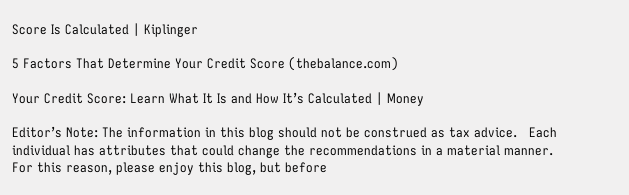Score Is Calculated | Kiplinger

5 Factors That Determine Your Credit Score (thebalance.com)

Your Credit Score: Learn What It Is and How It’s Calculated | Money

Editor’s Note: The information in this blog should not be construed as tax advice.   Each individual has attributes that could change the recommendations in a material manner.  For this reason, please enjoy this blog, but before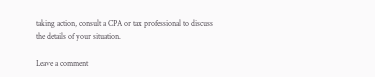taking action, consult a CPA or tax professional to discuss the details of your situation.

Leave a comment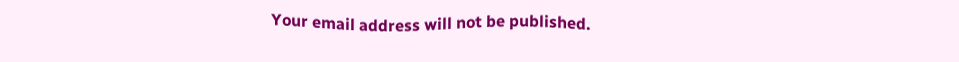Your email address will not be published.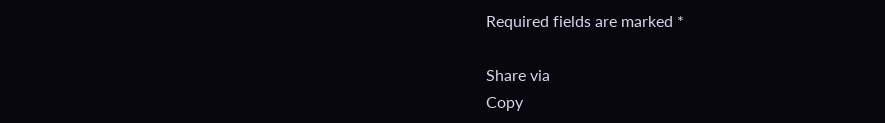Required fields are marked *

Share via
Copy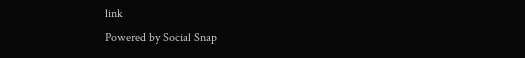link
Powered by Social Snap